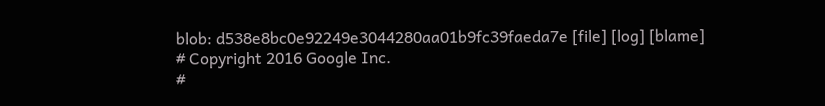blob: d538e8bc0e92249e3044280aa01b9fc39faeda7e [file] [log] [blame]
# Copyright 2016 Google Inc.
#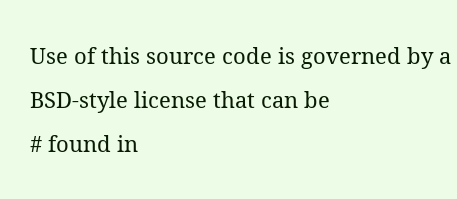Use of this source code is governed by a BSD-style license that can be
# found in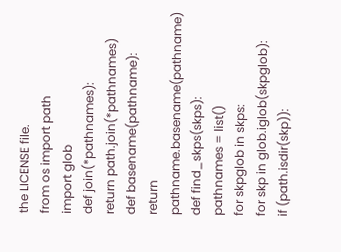the LICENSE file.
from os import path
import glob
def join(*pathnames):
return path.join(*pathnames)
def basename(pathname):
return pathname.basename(pathname)
def find_skps(skps):
pathnames = list()
for skpglob in skps:
for skp in glob.iglob(skpglob):
if (path.isdir(skp)):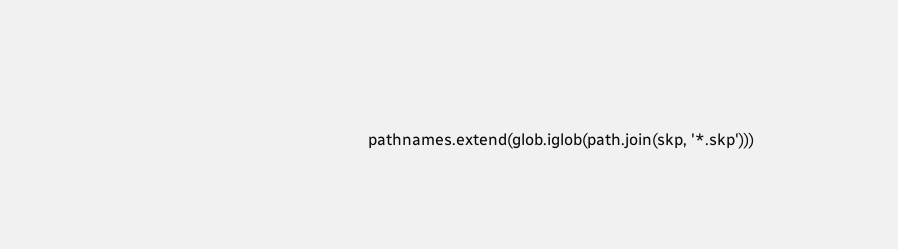pathnames.extend(glob.iglob(path.join(skp, '*.skp')))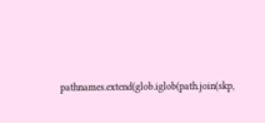pathnames.extend(glob.iglob(path.join(skp,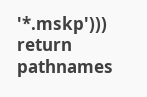'*.mskp')))
return pathnames